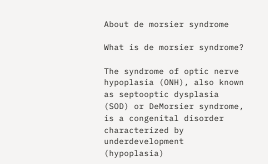About de morsier syndrome

What is de morsier syndrome?

The syndrome of optic nerve hypoplasia (ONH), also known as septooptic dysplasia (SOD) or DeMorsier syndrome, is a congenital disorder characterized by underdevelopment (hypoplasia)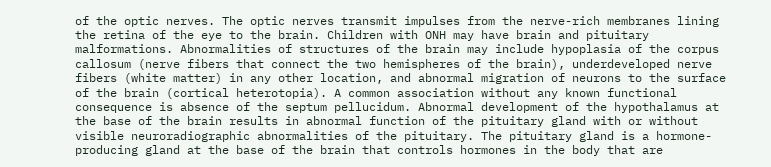of the optic nerves. The optic nerves transmit impulses from the nerve-rich membranes lining the retina of the eye to the brain. Children with ONH may have brain and pituitary malformations. Abnormalities of structures of the brain may include hypoplasia of the corpus callosum (nerve fibers that connect the two hemispheres of the brain), underdeveloped nerve fibers (white matter) in any other location, and abnormal migration of neurons to the surface of the brain (cortical heterotopia). A common association without any known functional consequence is absence of the septum pellucidum. Abnormal development of the hypothalamus at the base of the brain results in abnormal function of the pituitary gland with or without visible neuroradiographic abnormalities of the pituitary. The pituitary gland is a hormone-producing gland at the base of the brain that controls hormones in the body that are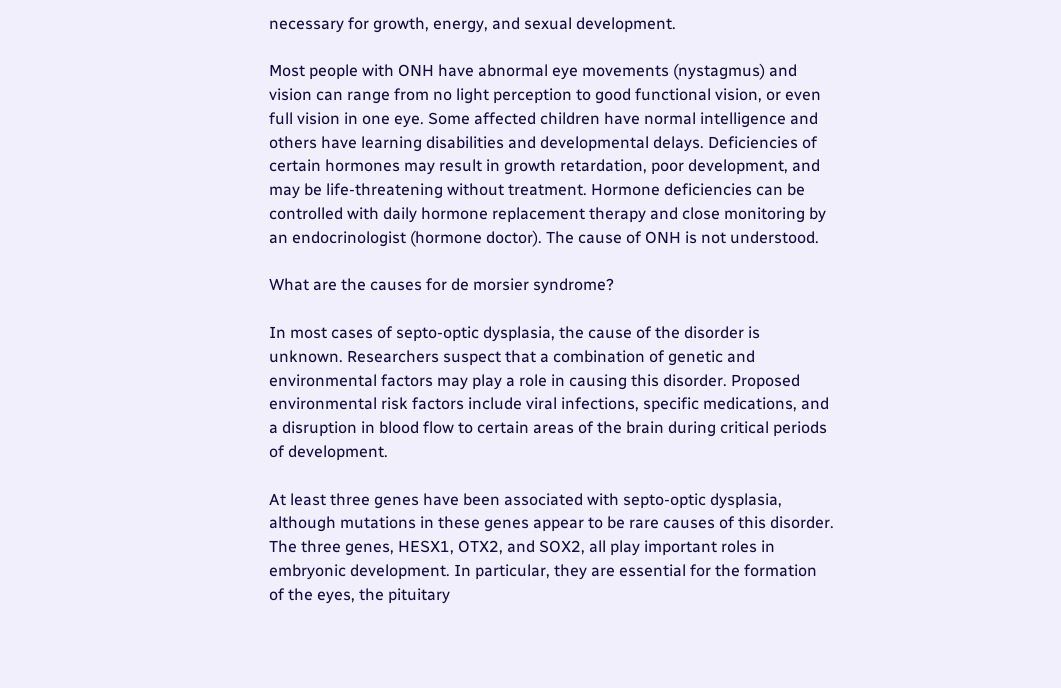necessary for growth, energy, and sexual development.

Most people with ONH have abnormal eye movements (nystagmus) and vision can range from no light perception to good functional vision, or even full vision in one eye. Some affected children have normal intelligence and others have learning disabilities and developmental delays. Deficiencies of certain hormones may result in growth retardation, poor development, and may be life-threatening without treatment. Hormone deficiencies can be controlled with daily hormone replacement therapy and close monitoring by an endocrinologist (hormone doctor). The cause of ONH is not understood.

What are the causes for de morsier syndrome?

In most cases of septo-optic dysplasia, the cause of the disorder is unknown. Researchers suspect that a combination of genetic and environmental factors may play a role in causing this disorder. Proposed environmental risk factors include viral infections, specific medications, and a disruption in blood flow to certain areas of the brain during critical periods of development.

At least three genes have been associated with septo-optic dysplasia, although mutations in these genes appear to be rare causes of this disorder. The three genes, HESX1, OTX2, and SOX2, all play important roles in embryonic development. In particular, they are essential for the formation of the eyes, the pituitary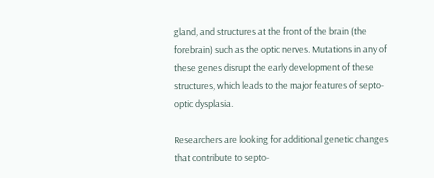gland, and structures at the front of the brain (the forebrain) such as the optic nerves. Mutations in any of these genes disrupt the early development of these structures, which leads to the major features of septo-optic dysplasia.

Researchers are looking for additional genetic changes that contribute to septo-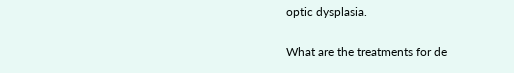optic dysplasia.

What are the treatments for de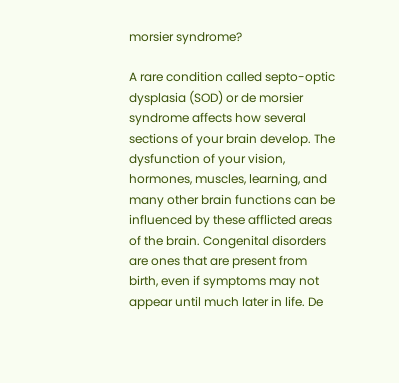morsier syndrome?

A rare condition called septo-optic dysplasia (SOD) or de morsier syndrome affects how several sections of your brain develop. The dysfunction of your vision, hormones, muscles, learning, and many other brain functions can be influenced by these afflicted areas of the brain. Congenital disorders are ones that are present from birth, even if symptoms may not appear until much later in life. De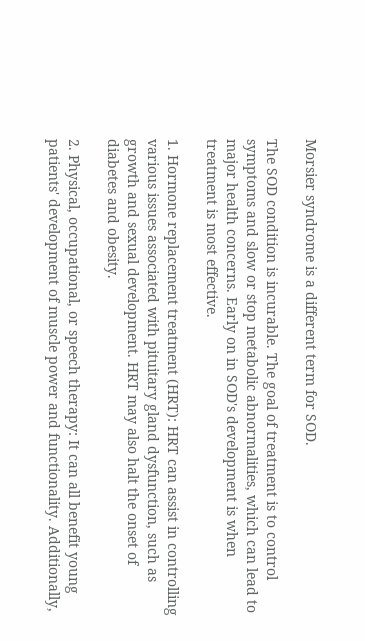Morsier syndrome is a different term for SOD.

The SOD condition is incurable. The goal of treatment is to control symptoms and slow or stop metabolic abnormalities, which can lead to major health concerns. Early on in SOD's development is when treatment is most effective.

1. Hormone replacement treatment (HRT): HRT can assist in controlling various issues associated with pituitary gland dysfunction, such as growth and sexual development. HRT may also halt the onset of diabetes and obesity.

2. Physical, occupational, or speech therapy: It can all benefit young patients' development of muscle power and functionality. Additionally,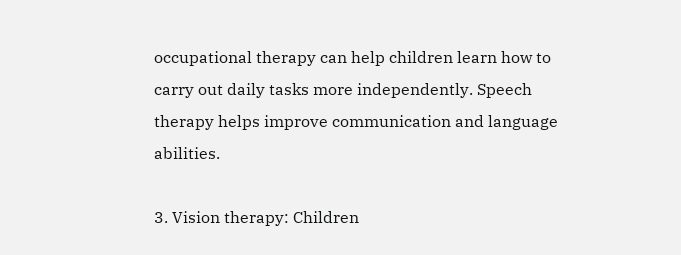occupational therapy can help children learn how to carry out daily tasks more independently. Speech therapy helps improve communication and language abilities.

3. Vision therapy: Children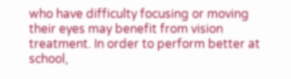who have difficulty focusing or moving their eyes may benefit from vision treatment. In order to perform better at school,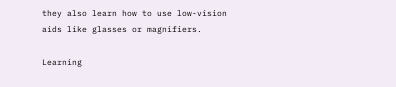they also learn how to use low-vision aids like glasses or magnifiers.

Learning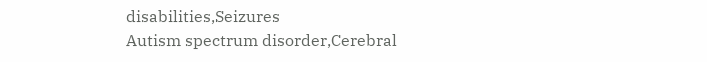disabilities,Seizures
Autism spectrum disorder,Cerebral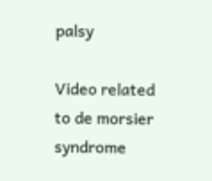palsy

Video related to de morsier syndrome